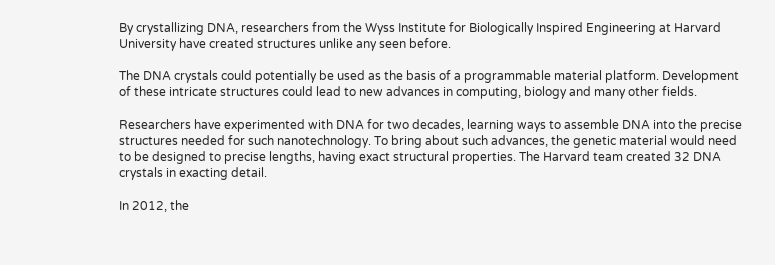By crystallizing DNA, researchers from the Wyss Institute for Biologically Inspired Engineering at Harvard University have created structures unlike any seen before.

The DNA crystals could potentially be used as the basis of a programmable material platform. Development of these intricate structures could lead to new advances in computing, biology and many other fields.

Researchers have experimented with DNA for two decades, learning ways to assemble DNA into the precise structures needed for such nanotechnology. To bring about such advances, the genetic material would need to be designed to precise lengths, having exact structural properties. The Harvard team created 32 DNA crystals in exacting detail.

In 2012, the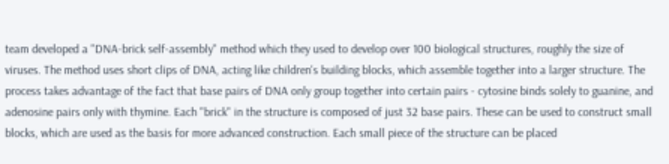team developed a "DNA-brick self-assembly" method which they used to develop over 100 biological structures, roughly the size of viruses. The method uses short clips of DNA, acting like children's building blocks, which assemble together into a larger structure. The process takes advantage of the fact that base pairs of DNA only group together into certain pairs - cytosine binds solely to guanine, and adenosine pairs only with thymine. Each "brick" in the structure is composed of just 32 base pairs. These can be used to construct small blocks, which are used as the basis for more advanced construction. Each small piece of the structure can be placed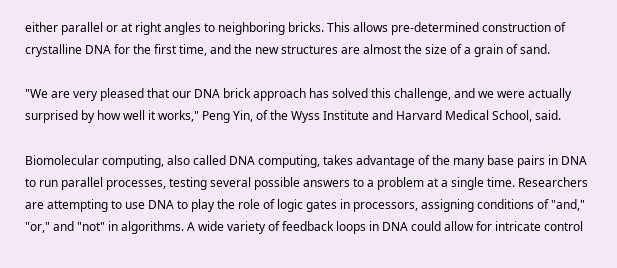either parallel or at right angles to neighboring bricks. This allows pre-determined construction of crystalline DNA for the first time, and the new structures are almost the size of a grain of sand.

"We are very pleased that our DNA brick approach has solved this challenge, and we were actually surprised by how well it works," Peng Yin, of the Wyss Institute and Harvard Medical School, said.

Biomolecular computing, also called DNA computing, takes advantage of the many base pairs in DNA to run parallel processes, testing several possible answers to a problem at a single time. Researchers are attempting to use DNA to play the role of logic gates in processors, assigning conditions of "and," "or," and "not" in algorithms. A wide variety of feedback loops in DNA could allow for intricate control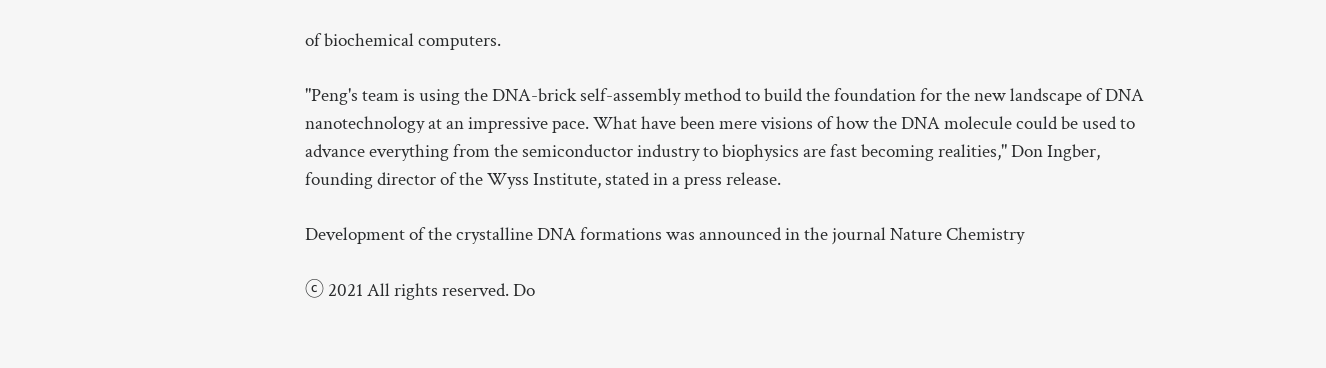of biochemical computers.

"Peng's team is using the DNA-brick self-assembly method to build the foundation for the new landscape of DNA nanotechnology at an impressive pace. What have been mere visions of how the DNA molecule could be used to advance everything from the semiconductor industry to biophysics are fast becoming realities," Don Ingber, founding director of the Wyss Institute, stated in a press release.

Development of the crystalline DNA formations was announced in the journal Nature Chemistry

ⓒ 2021 All rights reserved. Do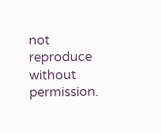not reproduce without permission.